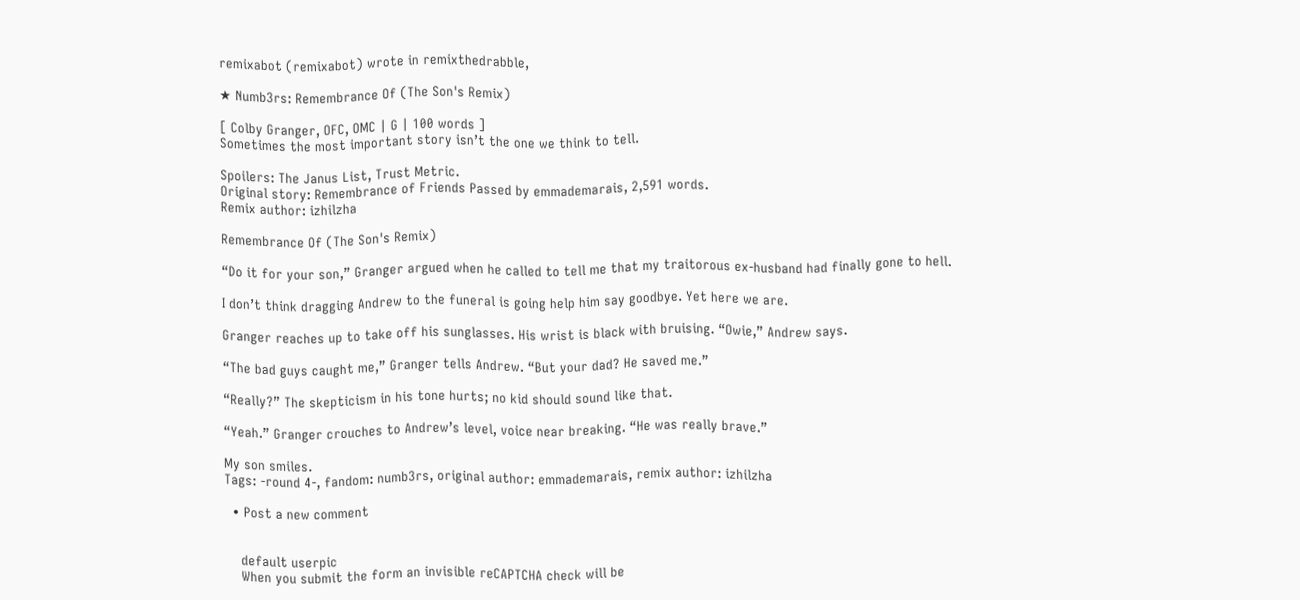remixabot (remixabot) wrote in remixthedrabble,

★ Numb3rs: Remembrance Of (The Son's Remix)

[ Colby Granger, OFC, OMC | G | 100 words ]
Sometimes the most important story isn’t the one we think to tell.

Spoilers: The Janus List, Trust Metric.
Original story: Remembrance of Friends Passed by emmademarais, 2,591 words.
Remix author: izhilzha

Remembrance Of (The Son's Remix)

“Do it for your son,” Granger argued when he called to tell me that my traitorous ex-husband had finally gone to hell.

I don’t think dragging Andrew to the funeral is going help him say goodbye. Yet here we are.

Granger reaches up to take off his sunglasses. His wrist is black with bruising. “Owie,” Andrew says.

“The bad guys caught me,” Granger tells Andrew. “But your dad? He saved me.”

“Really?” The skepticism in his tone hurts; no kid should sound like that.

“Yeah.” Granger crouches to Andrew’s level, voice near breaking. “He was really brave.”

My son smiles.
Tags: -round 4-, fandom: numb3rs, original author: emmademarais, remix author: izhilzha

  • Post a new comment


    default userpic
    When you submit the form an invisible reCAPTCHA check will be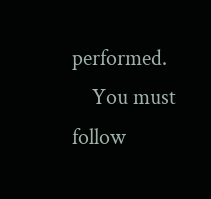performed.
    You must follow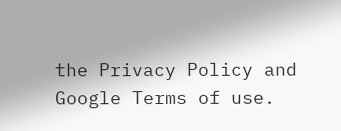the Privacy Policy and Google Terms of use.